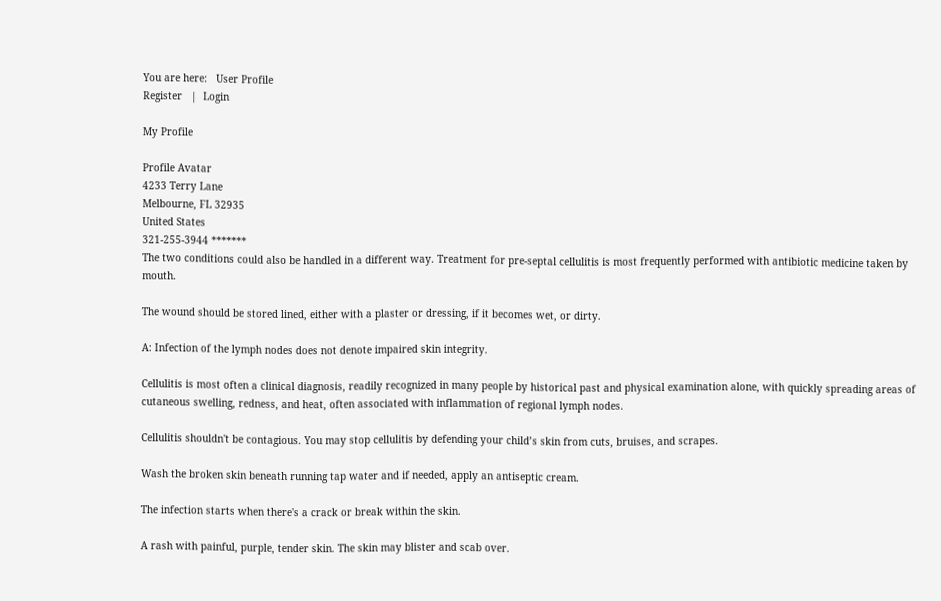You are here:   User Profile
Register   |  Login

My Profile

Profile Avatar
4233 Terry Lane
Melbourne, FL 32935
United States
321-255-3944 *******
The two conditions could also be handled in a different way. Treatment for pre-septal cellulitis is most frequently performed with antibiotic medicine taken by mouth.

The wound should be stored lined, either with a plaster or dressing, if it becomes wet, or dirty.

A: Infection of the lymph nodes does not denote impaired skin integrity.

Cellulitis is most often a clinical diagnosis, readily recognized in many people by historical past and physical examination alone, with quickly spreading areas of cutaneous swelling, redness, and heat, often associated with inflammation of regional lymph nodes.

Cellulitis shouldn't be contagious. You may stop cellulitis by defending your child’s skin from cuts, bruises, and scrapes.

Wash the broken skin beneath running tap water and if needed, apply an antiseptic cream.

The infection starts when there's a crack or break within the skin.

A rash with painful, purple, tender skin. The skin may blister and scab over.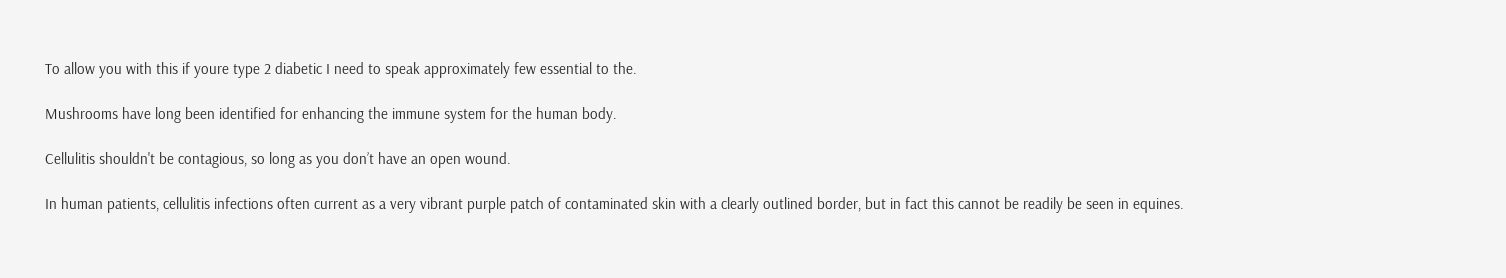To allow you with this if youre type 2 diabetic I need to speak approximately few essential to the.

Mushrooms have long been identified for enhancing the immune system for the human body.

Cellulitis shouldn't be contagious, so long as you don’t have an open wound.

In human patients, cellulitis infections often current as a very vibrant purple patch of contaminated skin with a clearly outlined border, but in fact this cannot be readily be seen in equines.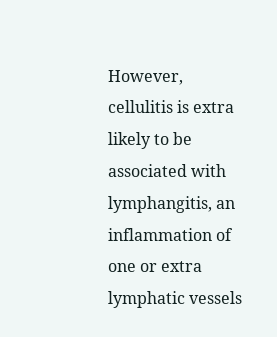However, cellulitis is extra likely to be associated with lymphangitis, an inflammation of one or extra lymphatic vessels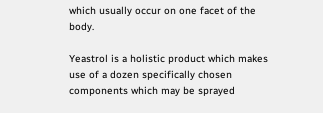which usually occur on one facet of the body.

Yeastrol is a holistic product which makes use of a dozen specifically chosen components which may be sprayed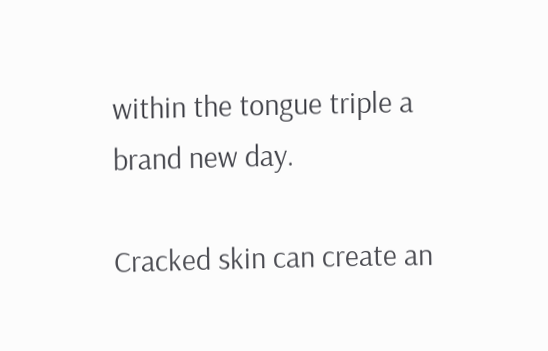within the tongue triple a brand new day.

Cracked skin can create an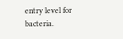entry level for bacteria.